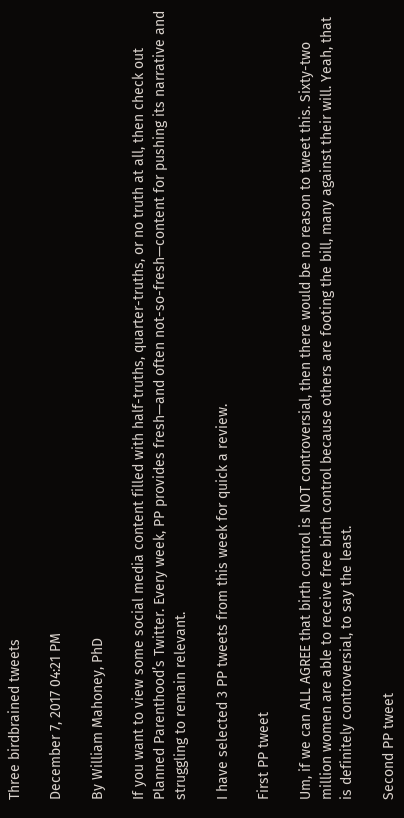Three birdbrained tweets

December 7, 2017 04:21 PM

By William Mahoney, PhD

If you want to view some social media content filled with half-truths, quarter-truths, or no truth at all, then check out Planned Parenthood’s Twitter. Every week, PP provides fresh—and often not-so-fresh—content for pushing its narrative and struggling to remain relevant.

I have selected 3 PP tweets from this week for quick a review.

First PP tweet

Um, if we can ALL AGREE that birth control is NOT controversial, then there would be no reason to tweet this. Sixty-two million women are able to receive free birth control because others are footing the bill, many against their will. Yeah, that is definitely controversial, to say the least.

Second PP tweet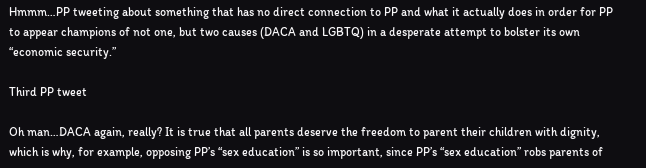Hmmm…PP tweeting about something that has no direct connection to PP and what it actually does in order for PP to appear champions of not one, but two causes (DACA and LGBTQ) in a desperate attempt to bolster its own “economic security.”

Third PP tweet

Oh man…DACA again, really? It is true that all parents deserve the freedom to parent their children with dignity, which is why, for example, opposing PP’s “sex education” is so important, since PP’s “sex education” robs parents of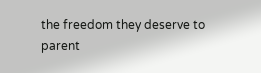the freedom they deserve to parent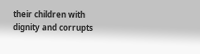their children with dignity and corrupts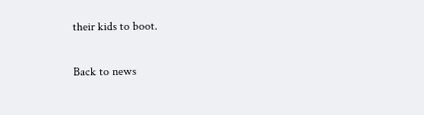their kids to boot.

Back to news